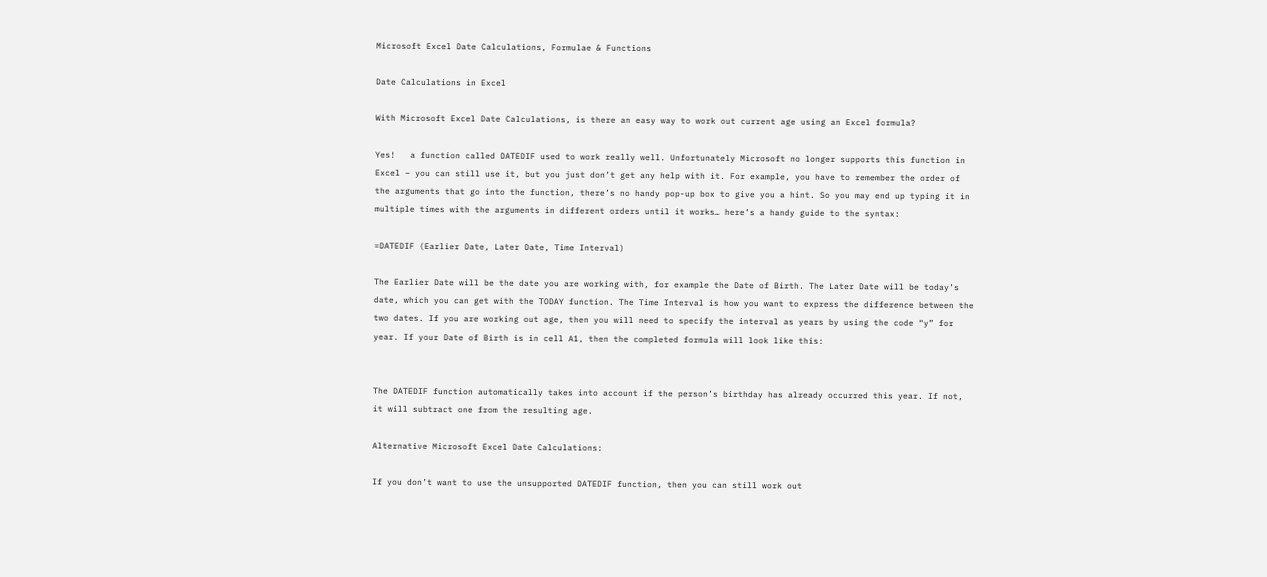Microsoft Excel Date Calculations, Formulae & Functions

Date Calculations in Excel

With Microsoft Excel Date Calculations, is there an easy way to work out current age using an Excel formula?

Yes!   a function called DATEDIF used to work really well. Unfortunately Microsoft no longer supports this function in Excel – you can still use it, but you just don’t get any help with it. For example, you have to remember the order of the arguments that go into the function, there’s no handy pop-up box to give you a hint. So you may end up typing it in multiple times with the arguments in different orders until it works… here’s a handy guide to the syntax:

=DATEDIF (Earlier Date, Later Date, Time Interval)

The Earlier Date will be the date you are working with, for example the Date of Birth. The Later Date will be today’s date, which you can get with the TODAY function. The Time Interval is how you want to express the difference between the two dates. If you are working out age, then you will need to specify the interval as years by using the code “y” for year. If your Date of Birth is in cell A1, then the completed formula will look like this:


The DATEDIF function automatically takes into account if the person’s birthday has already occurred this year. If not, it will subtract one from the resulting age.

Alternative Microsoft Excel Date Calculations:

If you don’t want to use the unsupported DATEDIF function, then you can still work out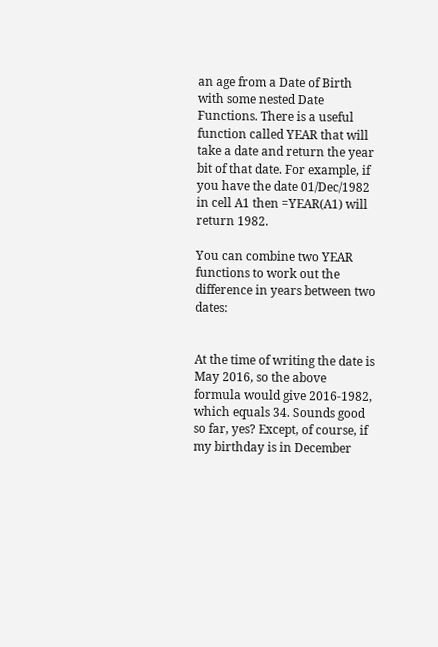an age from a Date of Birth with some nested Date Functions. There is a useful function called YEAR that will take a date and return the year bit of that date. For example, if you have the date 01/Dec/1982 in cell A1 then =YEAR(A1) will return 1982.

You can combine two YEAR functions to work out the difference in years between two dates:


At the time of writing the date is May 2016, so the above formula would give 2016-1982, which equals 34. Sounds good so far, yes? Except, of course, if my birthday is in December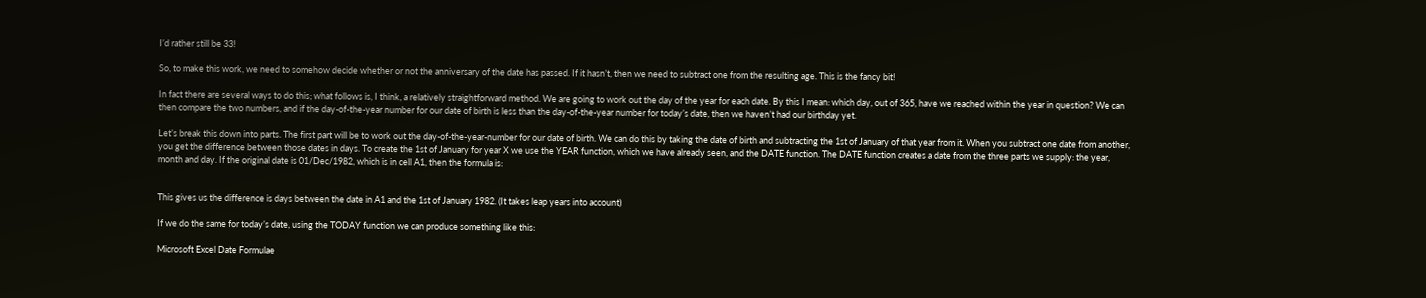I’d rather still be 33!

So, to make this work, we need to somehow decide whether or not the anniversary of the date has passed. If it hasn’t, then we need to subtract one from the resulting age. This is the fancy bit!

In fact there are several ways to do this; what follows is, I think, a relatively straightforward method. We are going to work out the day of the year for each date. By this I mean: which day, out of 365, have we reached within the year in question? We can then compare the two numbers, and if the day-of-the-year number for our date of birth is less than the day-of-the-year number for today’s date, then we haven’t had our birthday yet.

Let’s break this down into parts. The first part will be to work out the day-of-the-year-number for our date of birth. We can do this by taking the date of birth and subtracting the 1st of January of that year from it. When you subtract one date from another, you get the difference between those dates in days. To create the 1st of January for year X we use the YEAR function, which we have already seen, and the DATE function. The DATE function creates a date from the three parts we supply: the year, month and day. If the original date is 01/Dec/1982, which is in cell A1, then the formula is:


This gives us the difference is days between the date in A1 and the 1st of January 1982. (It takes leap years into account)

If we do the same for today’s date, using the TODAY function we can produce something like this:

Microsoft Excel Date Formulae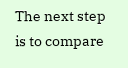The next step is to compare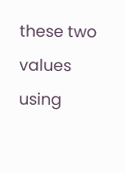these two values using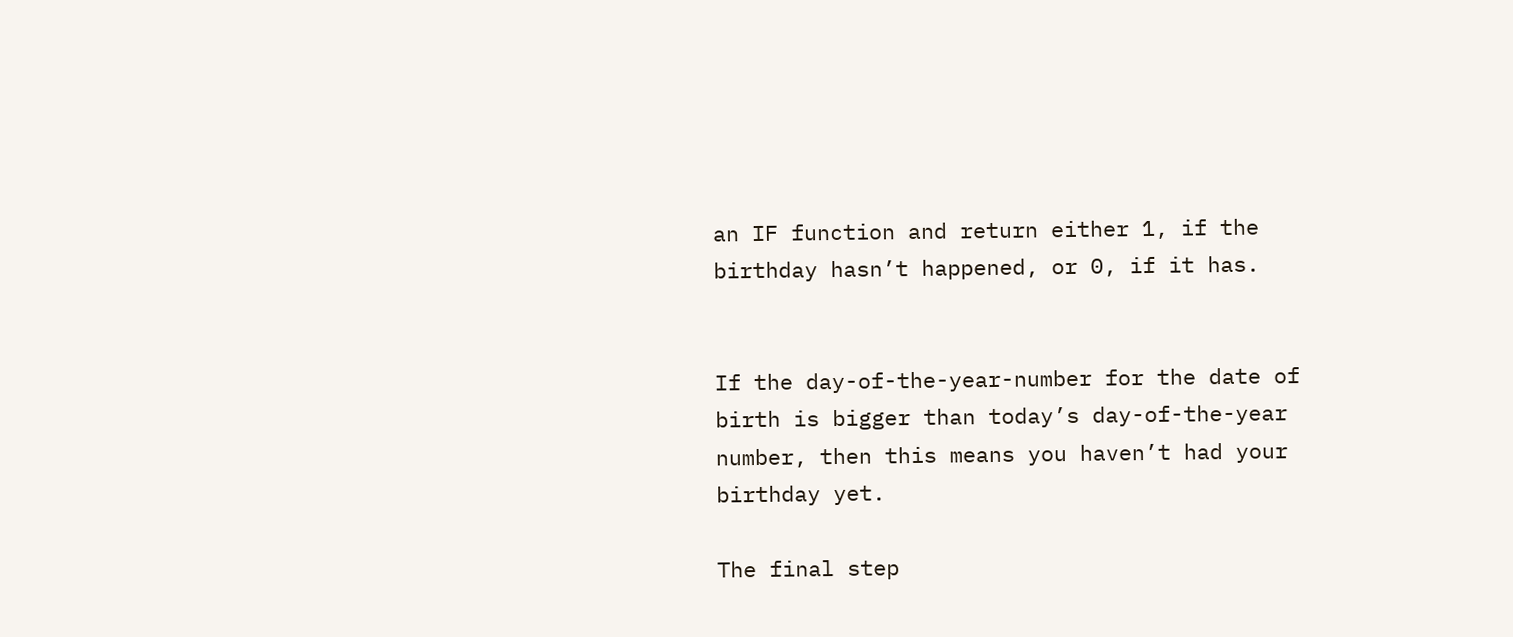an IF function and return either 1, if the birthday hasn’t happened, or 0, if it has.


If the day-of-the-year-number for the date of birth is bigger than today’s day-of-the-year number, then this means you haven’t had your birthday yet.

The final step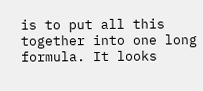is to put all this together into one long formula. It looks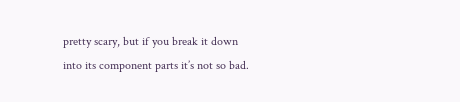pretty scary, but if you break it down into its component parts it’s not so bad.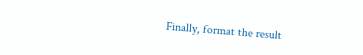Finally, format the result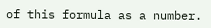of this formula as a number.